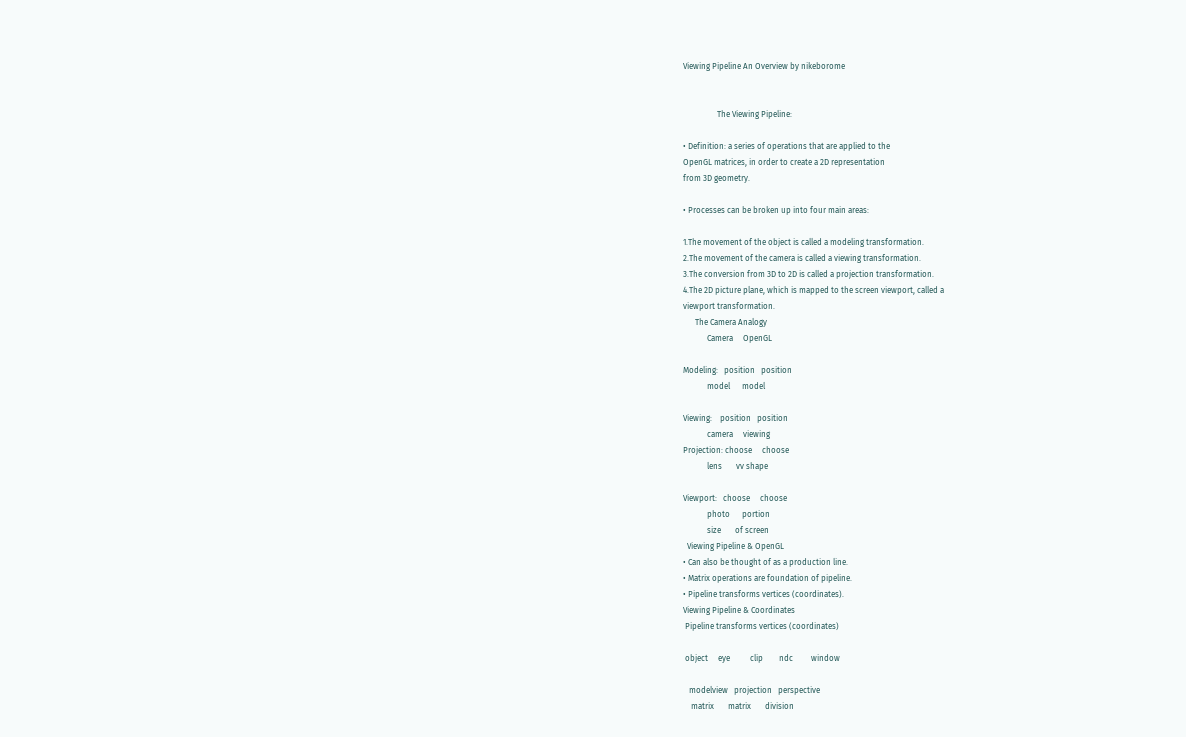Viewing Pipeline An Overview by nikeborome


                 The Viewing Pipeline:

• Definition: a series of operations that are applied to the
OpenGL matrices, in order to create a 2D representation
from 3D geometry.

• Processes can be broken up into four main areas:

1.The movement of the object is called a modeling transformation.
2.The movement of the camera is called a viewing transformation.
3.The conversion from 3D to 2D is called a projection transformation.
4.The 2D picture plane, which is mapped to the screen viewport, called a
viewport transformation.
      The Camera Analogy
            Camera     OpenGL

Modeling:   position   position
            model      model

Viewing:    position   position
            camera     viewing
Projection: choose     choose
            lens       vv shape

Viewport:   choose     choose
            photo      portion
            size       of screen
  Viewing Pipeline & OpenGL
• Can also be thought of as a production line.
• Matrix operations are foundation of pipeline.
• Pipeline transforms vertices (coordinates).
Viewing Pipeline & Coordinates
 Pipeline transforms vertices (coordinates)

 object     eye          clip        ndc         window

   modelview   projection   perspective
    matrix       matrix       division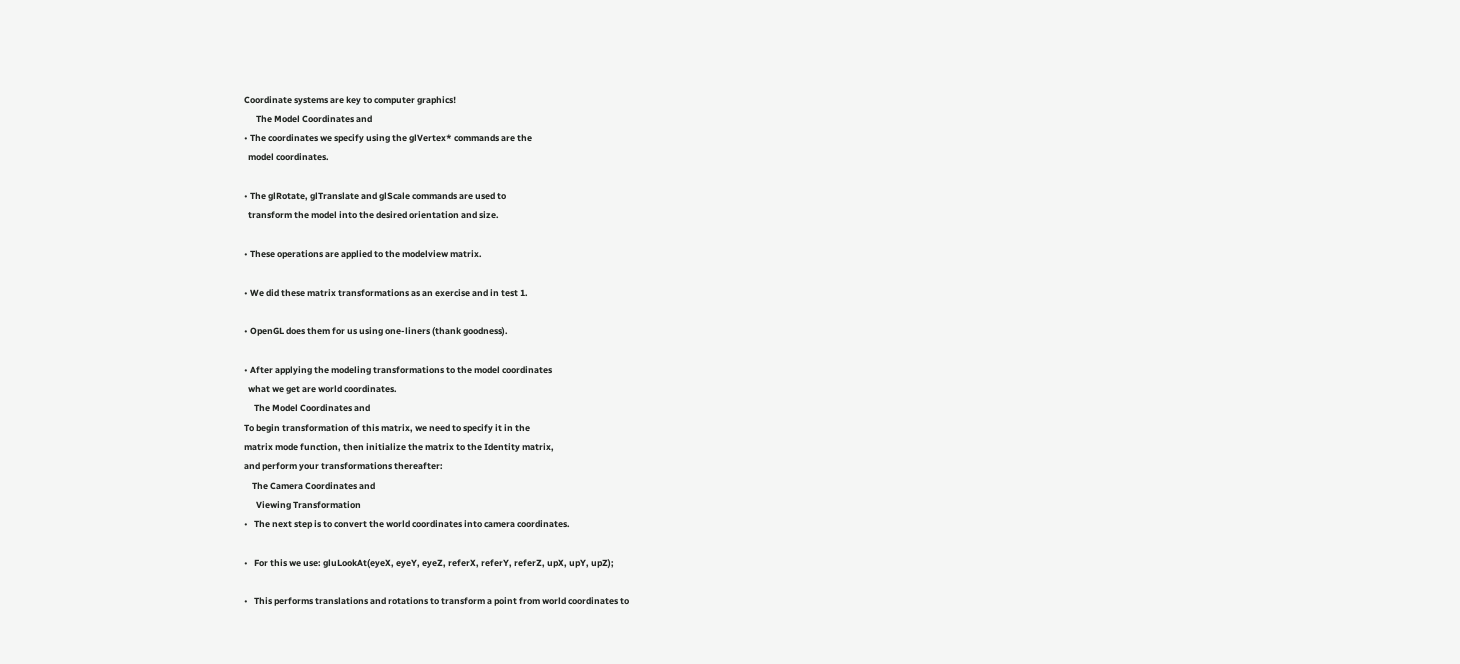Coordinate systems are key to computer graphics!
      The Model Coordinates and
• The coordinates we specify using the glVertex* commands are the
  model coordinates.

• The glRotate, glTranslate and glScale commands are used to
  transform the model into the desired orientation and size.

• These operations are applied to the modelview matrix.

• We did these matrix transformations as an exercise and in test 1.

• OpenGL does them for us using one-liners (thank goodness).

• After applying the modeling transformations to the model coordinates
  what we get are world coordinates.
     The Model Coordinates and
To begin transformation of this matrix, we need to specify it in the
matrix mode function, then initialize the matrix to the Identity matrix,
and perform your transformations thereafter:
    The Camera Coordinates and
      Viewing Transformation
•   The next step is to convert the world coordinates into camera coordinates.

•   For this we use: gluLookAt(eyeX, eyeY, eyeZ, referX, referY, referZ, upX, upY, upZ);

•   This performs translations and rotations to transform a point from world coordinates to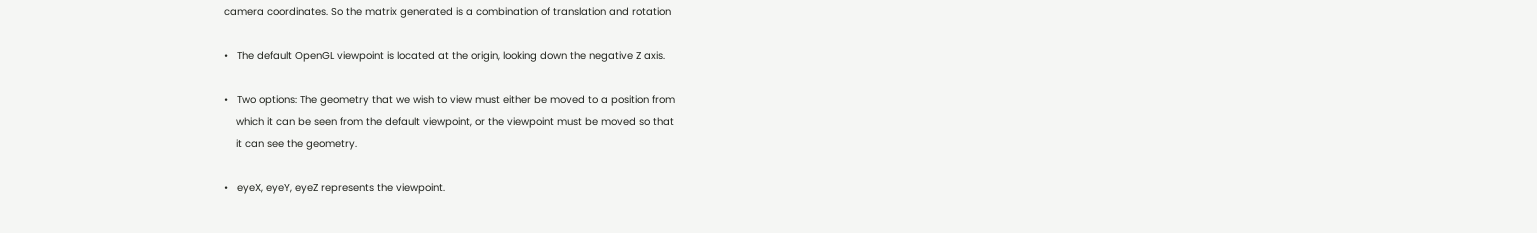camera coordinates. So the matrix generated is a combination of translation and rotation

•   The default OpenGL viewpoint is located at the origin, looking down the negative Z axis.

•   Two options: The geometry that we wish to view must either be moved to a position from
    which it can be seen from the default viewpoint, or the viewpoint must be moved so that
    it can see the geometry.

•   eyeX, eyeY, eyeZ represents the viewpoint.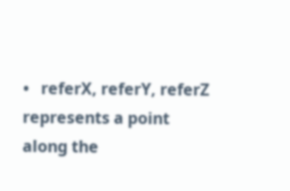•   referX, referY, referZ represents a point along the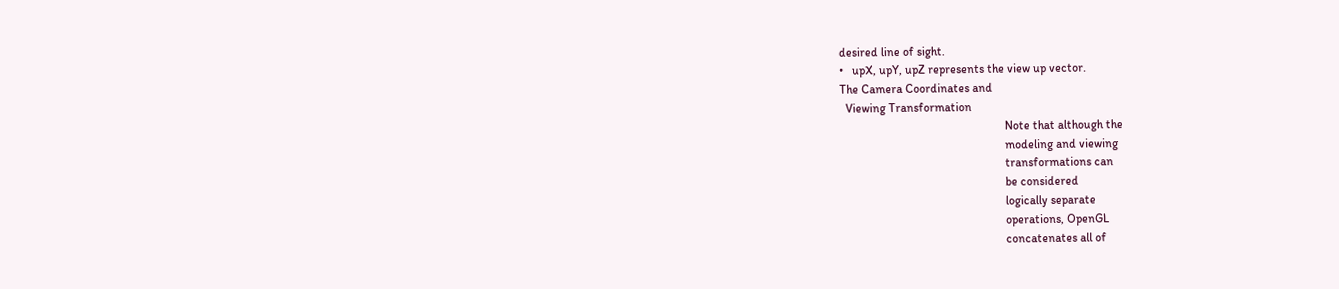desired line of sight.
•   upX, upY, upZ represents the view up vector.
The Camera Coordinates and
  Viewing Transformation
                                                       Note that although the
                                                       modeling and viewing
                                                       transformations can
                                                       be considered
                                                       logically separate
                                                       operations, OpenGL
                                                       concatenates all of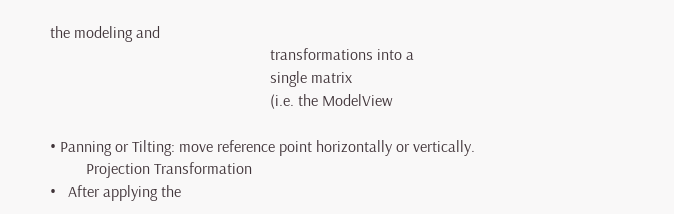the modeling and
                                                       transformations into a
                                                       single matrix
                                                       (i.e. the ModelView

• Panning or Tilting: move reference point horizontally or vertically.
         Projection Transformation
•   After applying the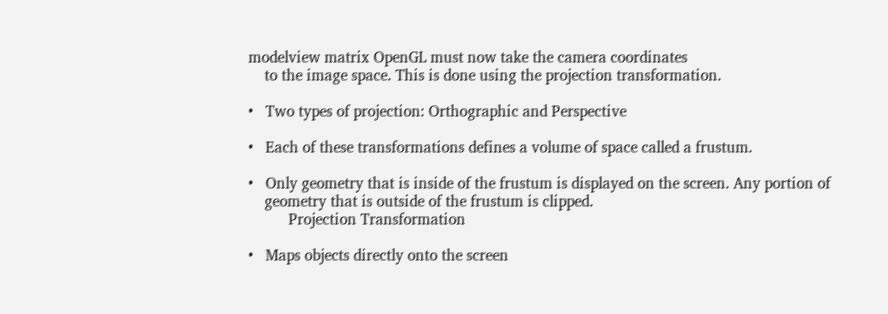modelview matrix OpenGL must now take the camera coordinates
    to the image space. This is done using the projection transformation.

•   Two types of projection: Orthographic and Perspective

•   Each of these transformations defines a volume of space called a frustum.

•   Only geometry that is inside of the frustum is displayed on the screen. Any portion of
    geometry that is outside of the frustum is clipped.
          Projection Transformation

•   Maps objects directly onto the screen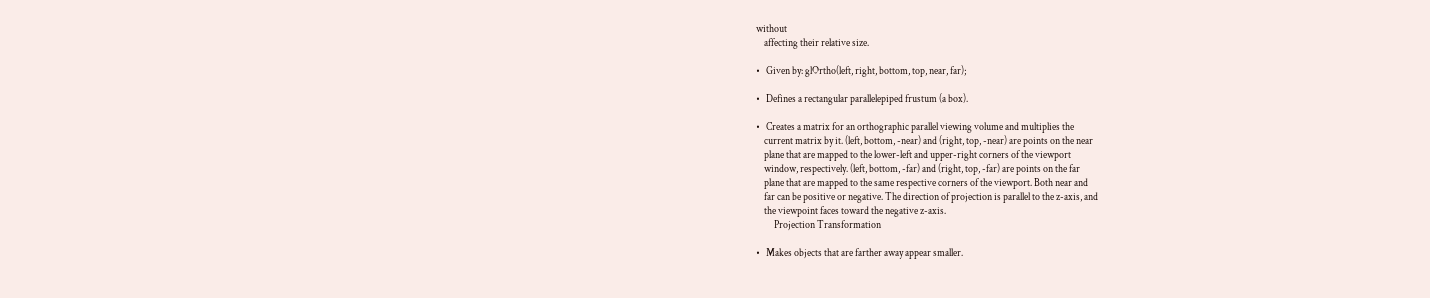without
    affecting their relative size.

•   Given by: glOrtho(left, right, bottom, top, near, far);

•   Defines a rectangular parallelepiped frustum (a box).

•   Creates a matrix for an orthographic parallel viewing volume and multiplies the
    current matrix by it. (left, bottom, -near) and (right, top, -near) are points on the near
    plane that are mapped to the lower-left and upper-right corners of the viewport
    window, respectively. (left, bottom, -far) and (right, top, -far) are points on the far
    plane that are mapped to the same respective corners of the viewport. Both near and
    far can be positive or negative. The direction of projection is parallel to the z-axis, and
    the viewpoint faces toward the negative z-axis.
         Projection Transformation

•   Makes objects that are farther away appear smaller.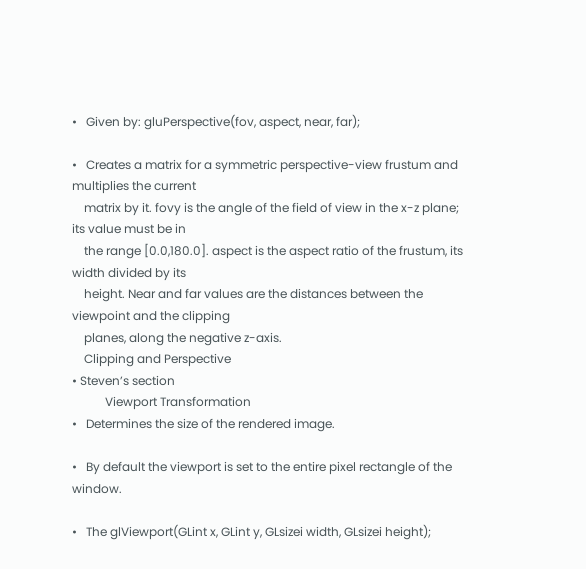•   Given by: gluPerspective(fov, aspect, near, far);

•   Creates a matrix for a symmetric perspective-view frustum and multiplies the current
    matrix by it. fovy is the angle of the field of view in the x-z plane; its value must be in
    the range [0.0,180.0]. aspect is the aspect ratio of the frustum, its width divided by its
    height. Near and far values are the distances between the viewpoint and the clipping
    planes, along the negative z-axis.
    Clipping and Perspective
• Steven’s section
           Viewport Transformation
•   Determines the size of the rendered image.

•   By default the viewport is set to the entire pixel rectangle of the window.

•   The glViewport(GLint x, GLint y, GLsizei width, GLsizei height);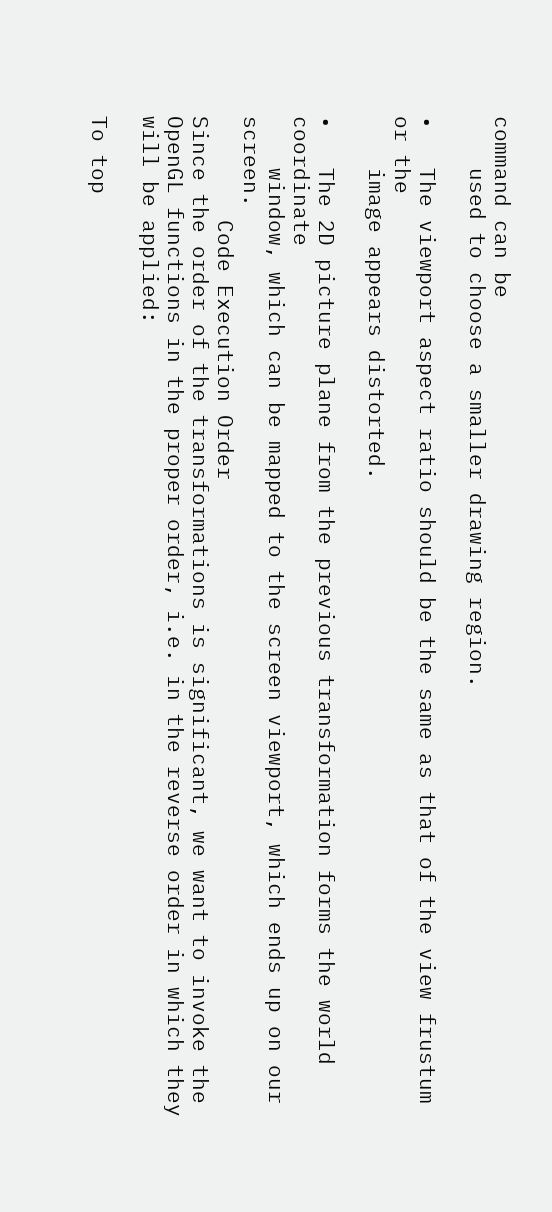command can be
    used to choose a smaller drawing region.

•   The viewport aspect ratio should be the same as that of the view frustum or the
    image appears distorted.

•   The 2D picture plane from the previous transformation forms the world coordinate
    window, which can be mapped to the screen viewport, which ends up on our screen.
        Code Execution Order
Since the order of the transformations is significant, we want to invoke the
OpenGL functions in the proper order, i.e. in the reverse order in which they
will be applied:

To top